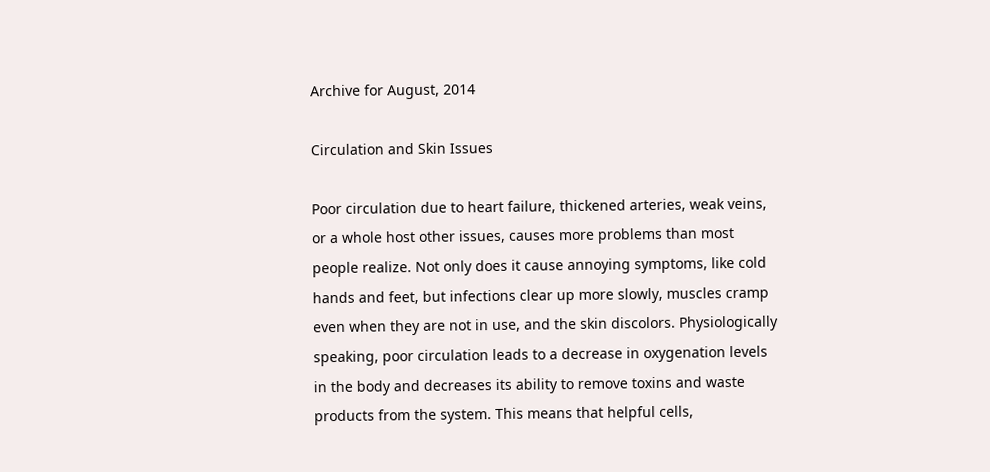Archive for August, 2014

Circulation and Skin Issues

Poor circulation due to heart failure, thickened arteries, weak veins, or a whole host other issues, causes more problems than most people realize. Not only does it cause annoying symptoms, like cold hands and feet, but infections clear up more slowly, muscles cramp even when they are not in use, and the skin discolors. Physiologically speaking, poor circulation leads to a decrease in oxygenation levels in the body and decreases its ability to remove toxins and waste products from the system. This means that helpful cells,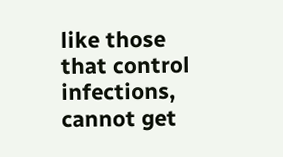like those that control infections, cannot get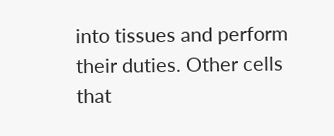into tissues and perform their duties. Other cells that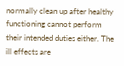normally clean up after healthy functioning cannot perform their intended duties either. The ill effects are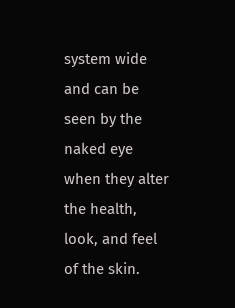system wide and can be seen by the naked eye when they alter the health, look, and feel of the skin.